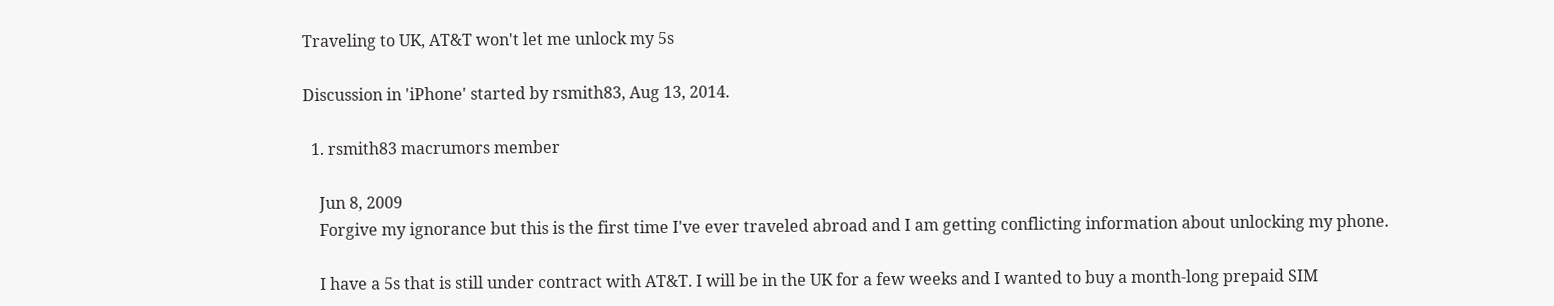Traveling to UK, AT&T won't let me unlock my 5s

Discussion in 'iPhone' started by rsmith83, Aug 13, 2014.

  1. rsmith83 macrumors member

    Jun 8, 2009
    Forgive my ignorance but this is the first time I've ever traveled abroad and I am getting conflicting information about unlocking my phone.

    I have a 5s that is still under contract with AT&T. I will be in the UK for a few weeks and I wanted to buy a month-long prepaid SIM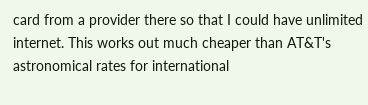card from a provider there so that I could have unlimited internet. This works out much cheaper than AT&T's astronomical rates for international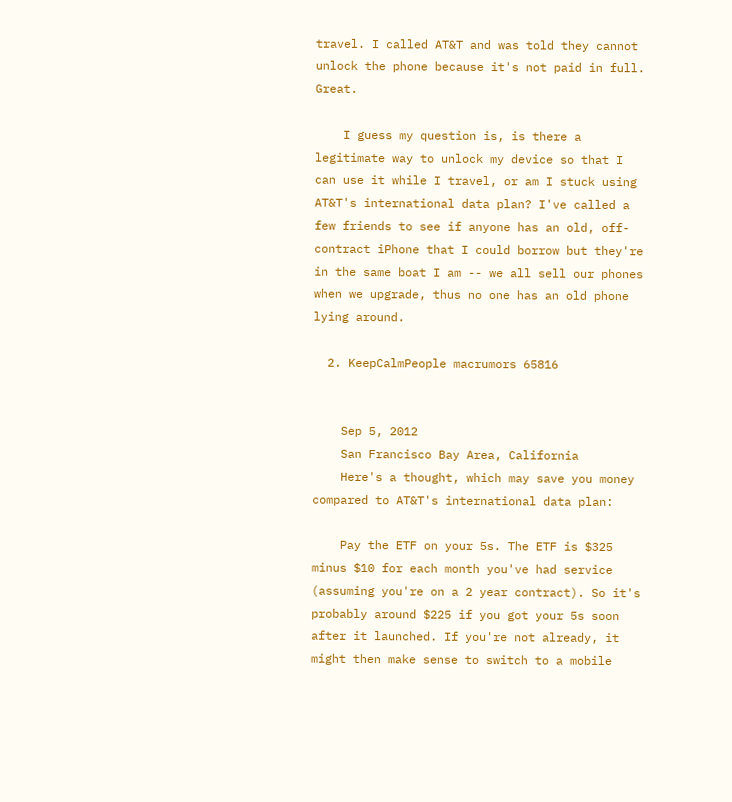travel. I called AT&T and was told they cannot unlock the phone because it's not paid in full. Great.

    I guess my question is, is there a legitimate way to unlock my device so that I can use it while I travel, or am I stuck using AT&T's international data plan? I've called a few friends to see if anyone has an old, off-contract iPhone that I could borrow but they're in the same boat I am -- we all sell our phones when we upgrade, thus no one has an old phone lying around.

  2. KeepCalmPeople macrumors 65816


    Sep 5, 2012
    San Francisco Bay Area, California
    Here's a thought, which may save you money compared to AT&T's international data plan:

    Pay the ETF on your 5s. The ETF is $325 minus $10 for each month you've had service (assuming you're on a 2 year contract). So it's probably around $225 if you got your 5s soon after it launched. If you're not already, it might then make sense to switch to a mobile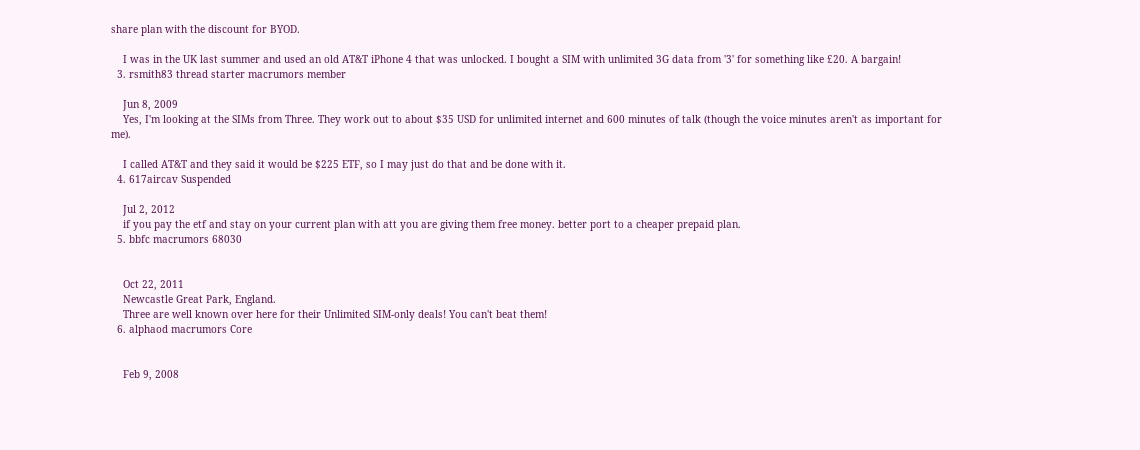share plan with the discount for BYOD.

    I was in the UK last summer and used an old AT&T iPhone 4 that was unlocked. I bought a SIM with unlimited 3G data from '3' for something like £20. A bargain!
  3. rsmith83 thread starter macrumors member

    Jun 8, 2009
    Yes, I'm looking at the SIMs from Three. They work out to about $35 USD for unlimited internet and 600 minutes of talk (though the voice minutes aren't as important for me).

    I called AT&T and they said it would be $225 ETF, so I may just do that and be done with it.
  4. 617aircav Suspended

    Jul 2, 2012
    if you pay the etf and stay on your current plan with att you are giving them free money. better port to a cheaper prepaid plan.
  5. bbfc macrumors 68030


    Oct 22, 2011
    Newcastle Great Park, England.
    Three are well known over here for their Unlimited SIM-only deals! You can't beat them!
  6. alphaod macrumors Core


    Feb 9, 2008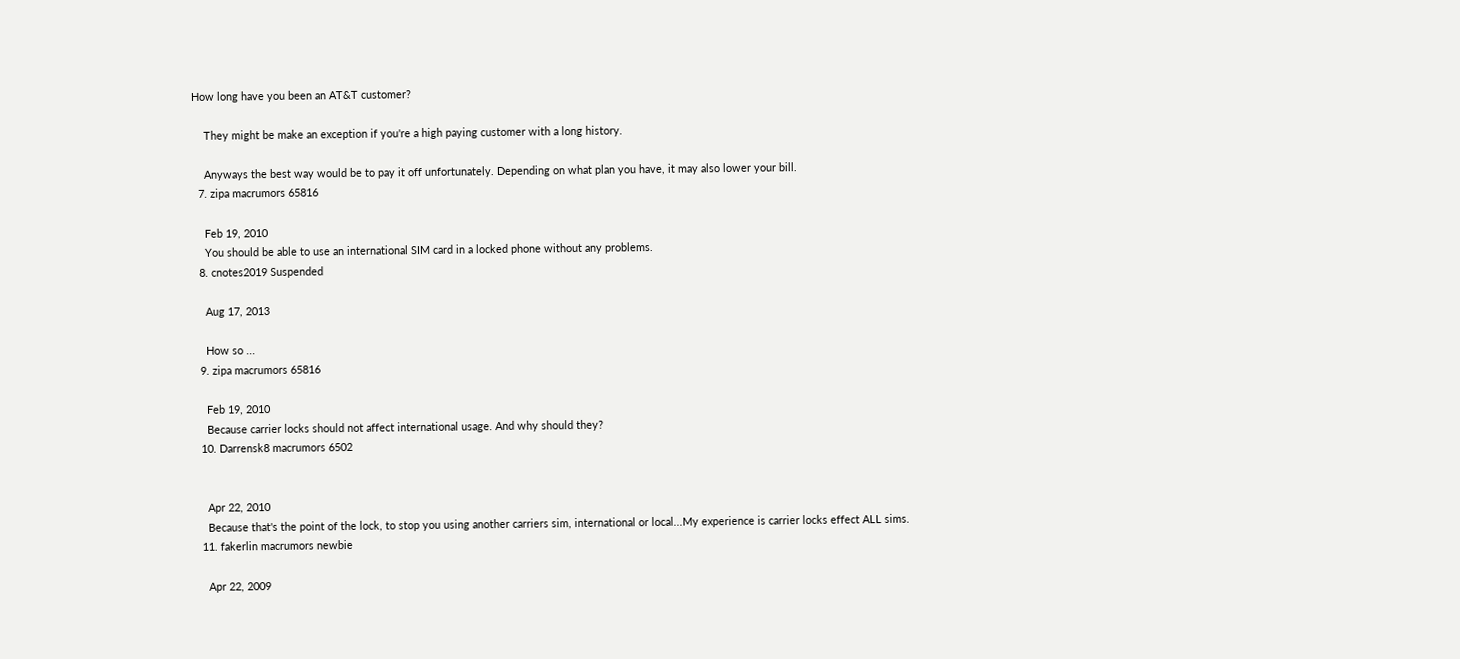How long have you been an AT&T customer?

    They might be make an exception if you're a high paying customer with a long history.

    Anyways the best way would be to pay it off unfortunately. Depending on what plan you have, it may also lower your bill.
  7. zipa macrumors 65816

    Feb 19, 2010
    You should be able to use an international SIM card in a locked phone without any problems.
  8. cnotes2019 Suspended

    Aug 17, 2013

    How so ...
  9. zipa macrumors 65816

    Feb 19, 2010
    Because carrier locks should not affect international usage. And why should they?
  10. Darrensk8 macrumors 6502


    Apr 22, 2010
    Because that's the point of the lock, to stop you using another carriers sim, international or local...My experience is carrier locks effect ALL sims.
  11. fakerlin macrumors newbie

    Apr 22, 2009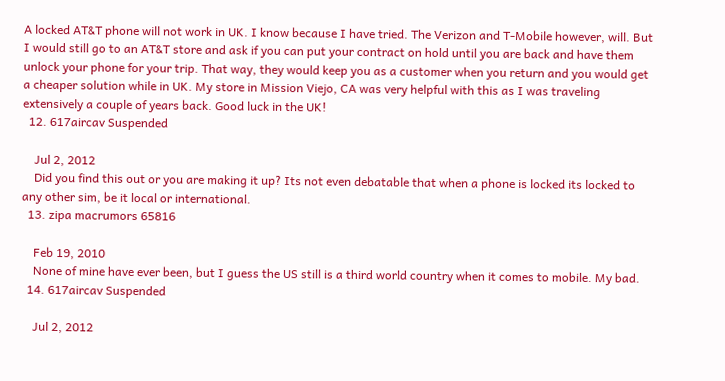A locked AT&T phone will not work in UK. I know because I have tried. The Verizon and T-Mobile however, will. But I would still go to an AT&T store and ask if you can put your contract on hold until you are back and have them unlock your phone for your trip. That way, they would keep you as a customer when you return and you would get a cheaper solution while in UK. My store in Mission Viejo, CA was very helpful with this as I was traveling extensively a couple of years back. Good luck in the UK!
  12. 617aircav Suspended

    Jul 2, 2012
    Did you find this out or you are making it up? Its not even debatable that when a phone is locked its locked to any other sim, be it local or international.
  13. zipa macrumors 65816

    Feb 19, 2010
    None of mine have ever been, but I guess the US still is a third world country when it comes to mobile. My bad.
  14. 617aircav Suspended

    Jul 2, 2012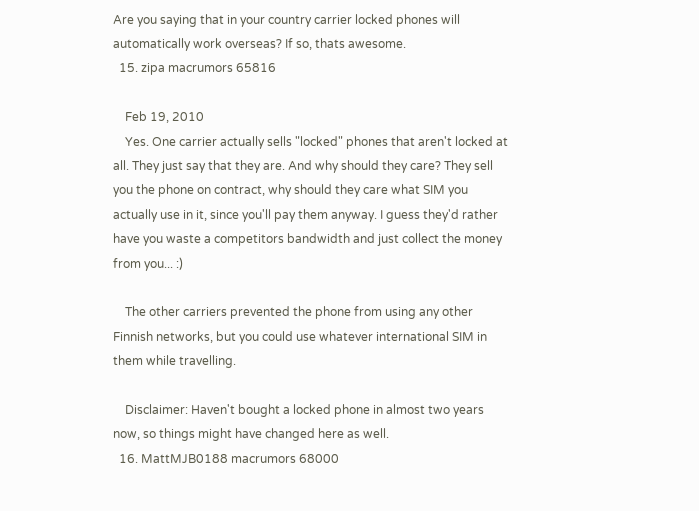Are you saying that in your country carrier locked phones will automatically work overseas? If so, thats awesome.
  15. zipa macrumors 65816

    Feb 19, 2010
    Yes. One carrier actually sells "locked" phones that aren't locked at all. They just say that they are. And why should they care? They sell you the phone on contract, why should they care what SIM you actually use in it, since you'll pay them anyway. I guess they'd rather have you waste a competitors bandwidth and just collect the money from you... :)

    The other carriers prevented the phone from using any other Finnish networks, but you could use whatever international SIM in them while travelling.

    Disclaimer: Haven't bought a locked phone in almost two years now, so things might have changed here as well.
  16. MattMJB0188 macrumors 68000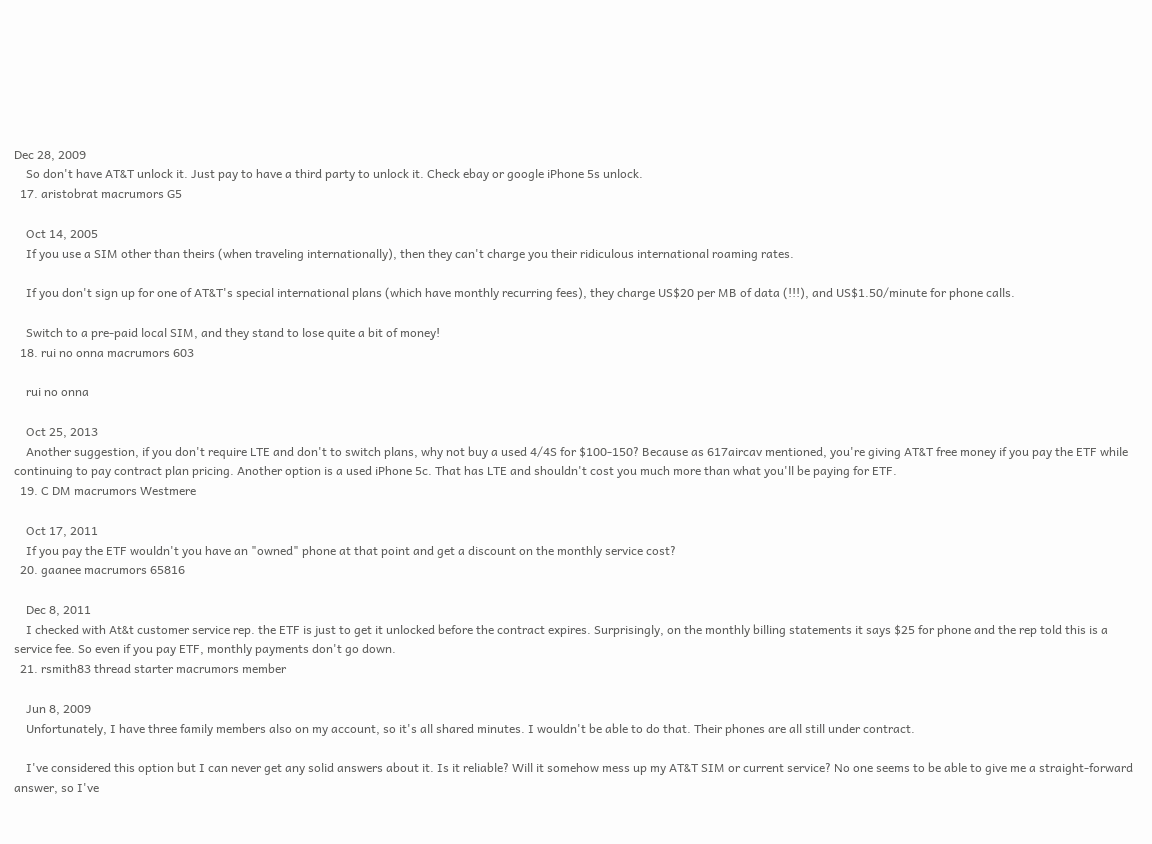Dec 28, 2009
    So don't have AT&T unlock it. Just pay to have a third party to unlock it. Check ebay or google iPhone 5s unlock.
  17. aristobrat macrumors G5

    Oct 14, 2005
    If you use a SIM other than theirs (when traveling internationally), then they can't charge you their ridiculous international roaming rates.

    If you don't sign up for one of AT&T's special international plans (which have monthly recurring fees), they charge US$20 per MB of data (!!!), and US$1.50/minute for phone calls.

    Switch to a pre-paid local SIM, and they stand to lose quite a bit of money!
  18. rui no onna macrumors 603

    rui no onna

    Oct 25, 2013
    Another suggestion, if you don't require LTE and don't to switch plans, why not buy a used 4/4S for $100-150? Because as 617aircav mentioned, you're giving AT&T free money if you pay the ETF while continuing to pay contract plan pricing. Another option is a used iPhone 5c. That has LTE and shouldn't cost you much more than what you'll be paying for ETF.
  19. C DM macrumors Westmere

    Oct 17, 2011
    If you pay the ETF wouldn't you have an "owned" phone at that point and get a discount on the monthly service cost?
  20. gaanee macrumors 65816

    Dec 8, 2011
    I checked with At&t customer service rep. the ETF is just to get it unlocked before the contract expires. Surprisingly, on the monthly billing statements it says $25 for phone and the rep told this is a service fee. So even if you pay ETF, monthly payments don't go down.
  21. rsmith83 thread starter macrumors member

    Jun 8, 2009
    Unfortunately, I have three family members also on my account, so it's all shared minutes. I wouldn't be able to do that. Their phones are all still under contract.

    I've considered this option but I can never get any solid answers about it. Is it reliable? Will it somehow mess up my AT&T SIM or current service? No one seems to be able to give me a straight-forward answer, so I've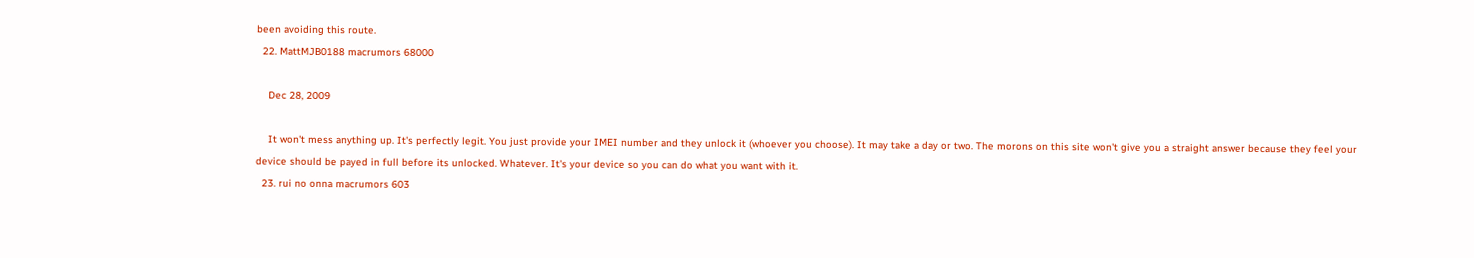been avoiding this route.
  22. MattMJB0188 macrumors 68000

    Dec 28, 2009

    It won't mess anything up. It's perfectly legit. You just provide your IMEI number and they unlock it (whoever you choose). It may take a day or two. The morons on this site won't give you a straight answer because they feel your device should be payed in full before its unlocked. Whatever. It's your device so you can do what you want with it.
  23. rui no onna macrumors 603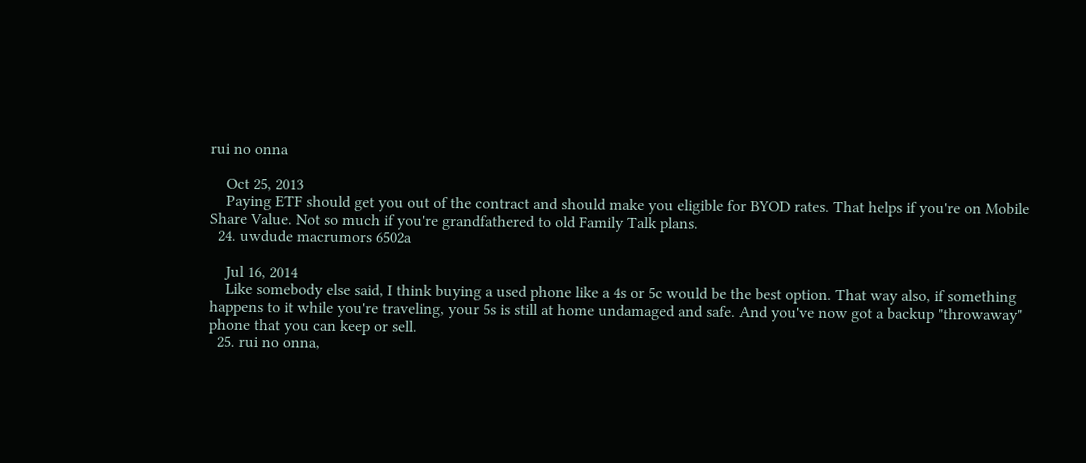rui no onna

    Oct 25, 2013
    Paying ETF should get you out of the contract and should make you eligible for BYOD rates. That helps if you're on Mobile Share Value. Not so much if you're grandfathered to old Family Talk plans.
  24. uwdude macrumors 6502a

    Jul 16, 2014
    Like somebody else said, I think buying a used phone like a 4s or 5c would be the best option. That way also, if something happens to it while you're traveling, your 5s is still at home undamaged and safe. And you've now got a backup "throwaway" phone that you can keep or sell.
  25. rui no onna,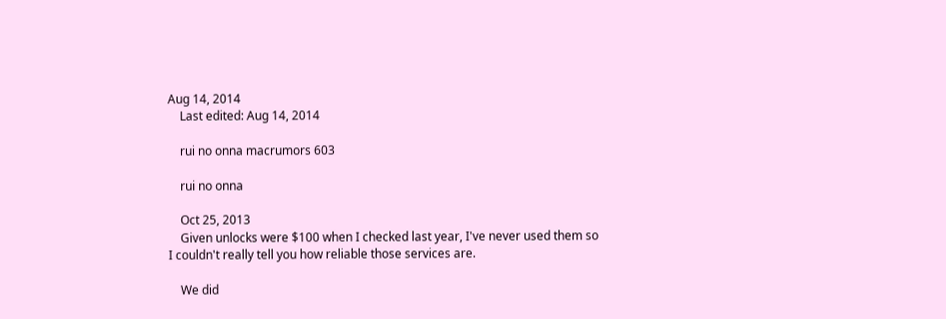Aug 14, 2014
    Last edited: Aug 14, 2014

    rui no onna macrumors 603

    rui no onna

    Oct 25, 2013
    Given unlocks were $100 when I checked last year, I've never used them so I couldn't really tell you how reliable those services are.

    We did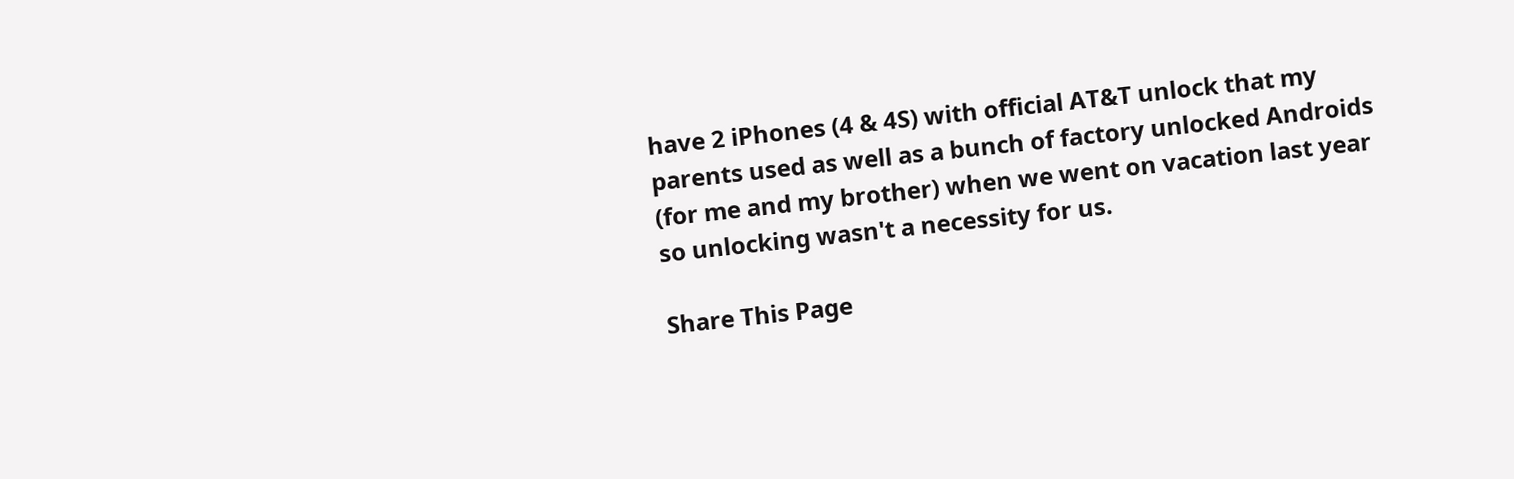have 2 iPhones (4 & 4S) with official AT&T unlock that my parents used as well as a bunch of factory unlocked Androids (for me and my brother) when we went on vacation last year so unlocking wasn't a necessity for us.

Share This Page